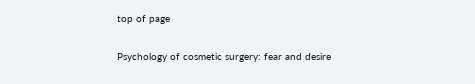top of page

Psychology of cosmetic surgery: fear and desire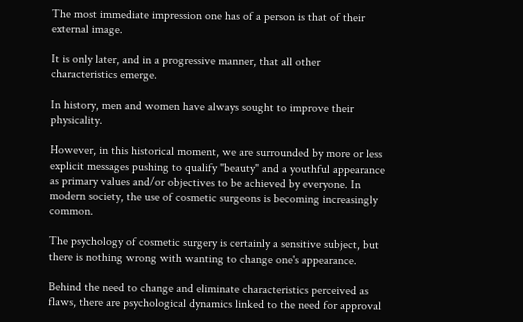The most immediate impression one has of a person is that of their external image.

It is only later, and in a progressive manner, that all other characteristics emerge.

In history, men and women have always sought to improve their physicality.

However, in this historical moment, we are surrounded by more or less explicit messages pushing to qualify "beauty" and a youthful appearance as primary values and/or objectives to be achieved by everyone. In modern society, the use of cosmetic surgeons is becoming increasingly common.

The psychology of cosmetic surgery is certainly a sensitive subject, but there is nothing wrong with wanting to change one's appearance.

Behind the need to change and eliminate characteristics perceived as flaws, there are psychological dynamics linked to the need for approval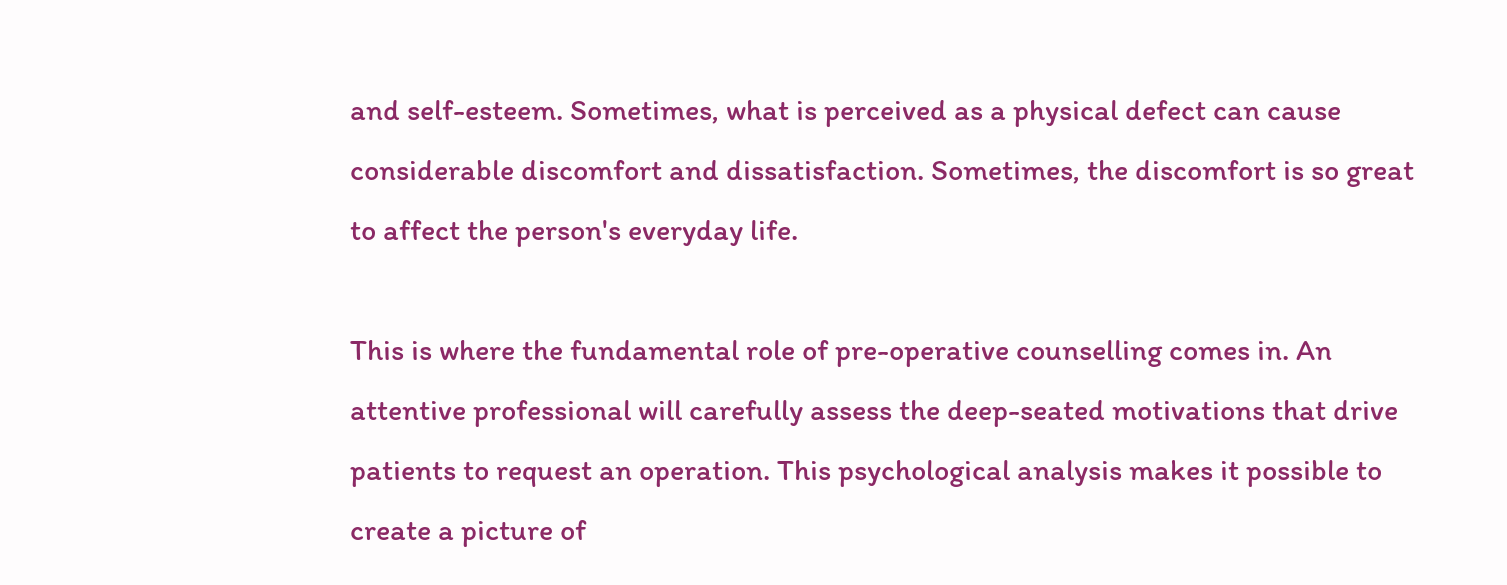and self-esteem. Sometimes, what is perceived as a physical defect can cause considerable discomfort and dissatisfaction. Sometimes, the discomfort is so great to affect the person's everyday life.

This is where the fundamental role of pre-operative counselling comes in. An attentive professional will carefully assess the deep-seated motivations that drive patients to request an operation. This psychological analysis makes it possible to create a picture of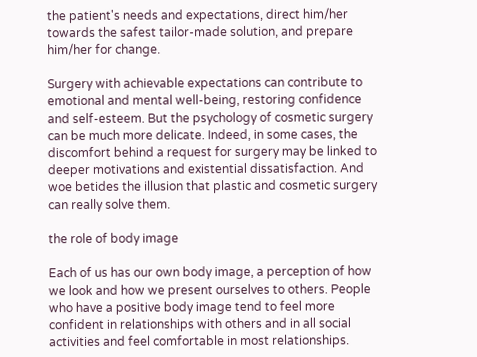the patient's needs and expectations, direct him/her towards the safest tailor-made solution, and prepare him/her for change.

Surgery with achievable expectations can contribute to emotional and mental well-being, restoring confidence and self-esteem. But the psychology of cosmetic surgery can be much more delicate. Indeed, in some cases, the discomfort behind a request for surgery may be linked to deeper motivations and existential dissatisfaction. And woe betides the illusion that plastic and cosmetic surgery can really solve them.

the role of body image

Each of us has our own body image, a perception of how we look and how we present ourselves to others. People who have a positive body image tend to feel more confident in relationships with others and in all social activities and feel comfortable in most relationships.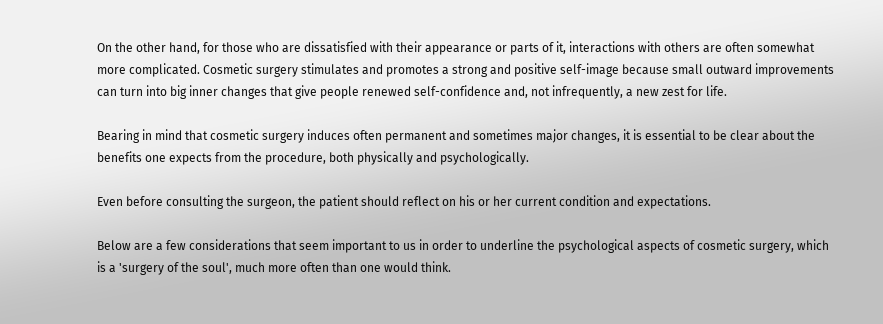On the other hand, for those who are dissatisfied with their appearance or parts of it, interactions with others are often somewhat more complicated. Cosmetic surgery stimulates and promotes a strong and positive self-image because small outward improvements can turn into big inner changes that give people renewed self-confidence and, not infrequently, a new zest for life.

Bearing in mind that cosmetic surgery induces often permanent and sometimes major changes, it is essential to be clear about the benefits one expects from the procedure, both physically and psychologically.

Even before consulting the surgeon, the patient should reflect on his or her current condition and expectations.

Below are a few considerations that seem important to us in order to underline the psychological aspects of cosmetic surgery, which is a 'surgery of the soul', much more often than one would think.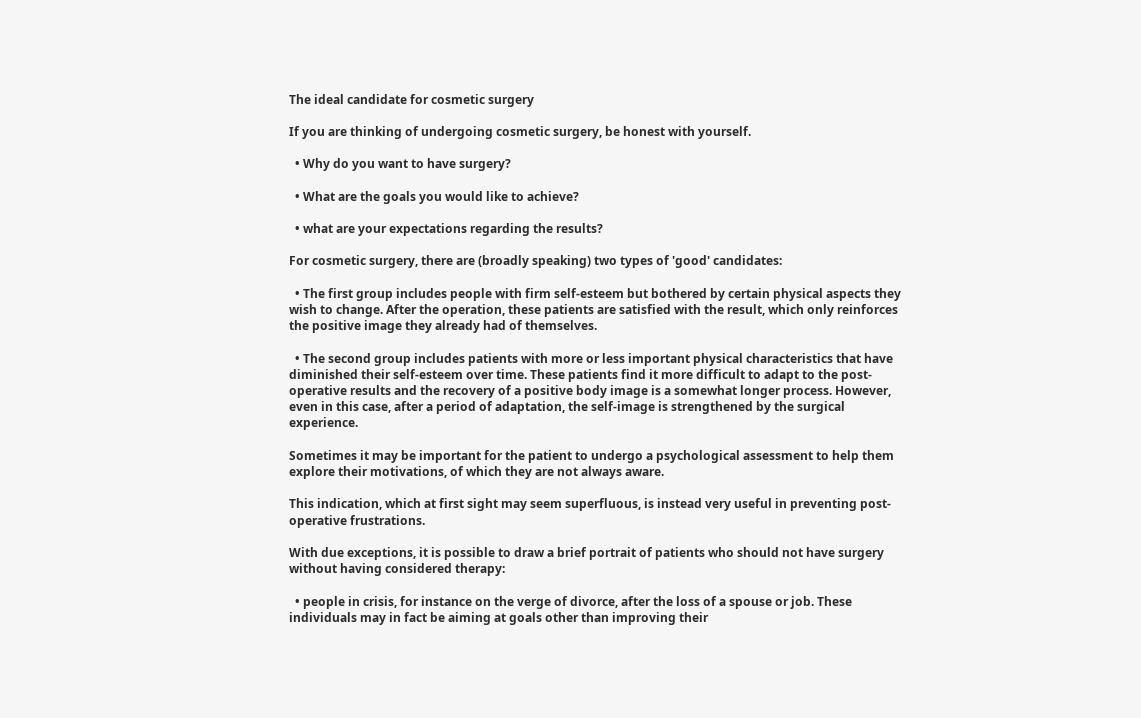The ideal candidate for cosmetic surgery

If you are thinking of undergoing cosmetic surgery, be honest with yourself.

  • Why do you want to have surgery?

  • What are the goals you would like to achieve?

  • what are your expectations regarding the results?

For cosmetic surgery, there are (broadly speaking) two types of 'good' candidates:

  • The first group includes people with firm self-esteem but bothered by certain physical aspects they wish to change. After the operation, these patients are satisfied with the result, which only reinforces the positive image they already had of themselves.

  • The second group includes patients with more or less important physical characteristics that have diminished their self-esteem over time. These patients find it more difficult to adapt to the post-operative results and the recovery of a positive body image is a somewhat longer process. However, even in this case, after a period of adaptation, the self-image is strengthened by the surgical experience.

Sometimes it may be important for the patient to undergo a psychological assessment to help them explore their motivations, of which they are not always aware.

This indication, which at first sight may seem superfluous, is instead very useful in preventing post-operative frustrations.

With due exceptions, it is possible to draw a brief portrait of patients who should not have surgery without having considered therapy:

  • people in crisis, for instance on the verge of divorce, after the loss of a spouse or job. These individuals may in fact be aiming at goals other than improving their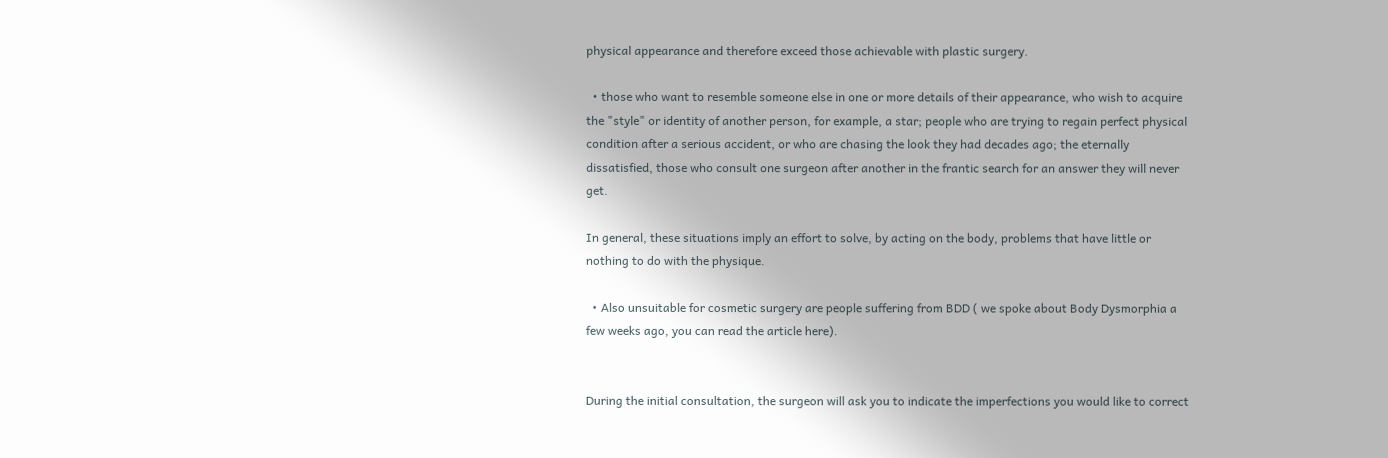physical appearance and therefore exceed those achievable with plastic surgery.

  • those who want to resemble someone else in one or more details of their appearance, who wish to acquire the "style" or identity of another person, for example, a star; people who are trying to regain perfect physical condition after a serious accident, or who are chasing the look they had decades ago; the eternally dissatisfied, those who consult one surgeon after another in the frantic search for an answer they will never get.

In general, these situations imply an effort to solve, by acting on the body, problems that have little or nothing to do with the physique.

  • Also unsuitable for cosmetic surgery are people suffering from BDD ( we spoke about Body Dysmorphia a few weeks ago, you can read the article here).


During the initial consultation, the surgeon will ask you to indicate the imperfections you would like to correct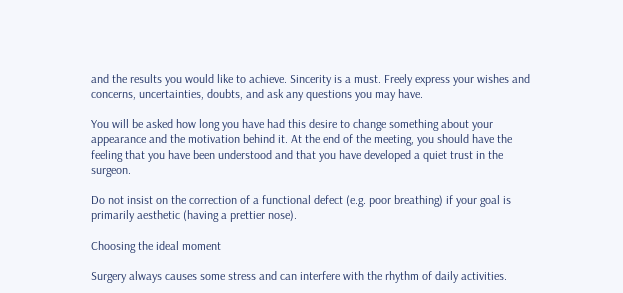and the results you would like to achieve. Sincerity is a must. Freely express your wishes and concerns, uncertainties, doubts, and ask any questions you may have.

You will be asked how long you have had this desire to change something about your appearance and the motivation behind it. At the end of the meeting, you should have the feeling that you have been understood and that you have developed a quiet trust in the surgeon.

Do not insist on the correction of a functional defect (e.g. poor breathing) if your goal is primarily aesthetic (having a prettier nose).

Choosing the ideal moment

Surgery always causes some stress and can interfere with the rhythm of daily activities.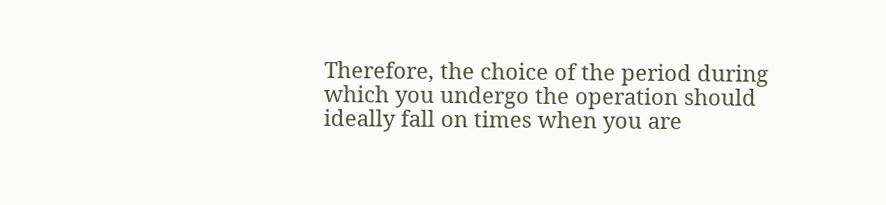Therefore, the choice of the period during which you undergo the operation should ideally fall on times when you are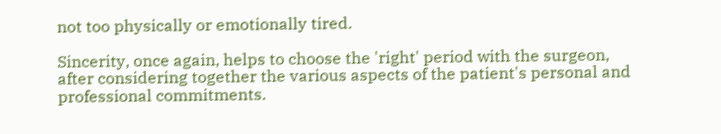not too physically or emotionally tired.

Sincerity, once again, helps to choose the 'right' period with the surgeon, after considering together the various aspects of the patient's personal and professional commitments.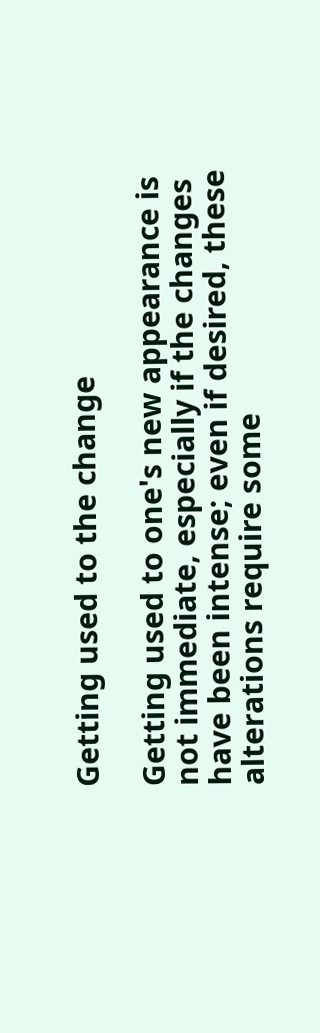Getting used to the change

Getting used to one's new appearance is not immediate, especially if the changes have been intense; even if desired, these alterations require some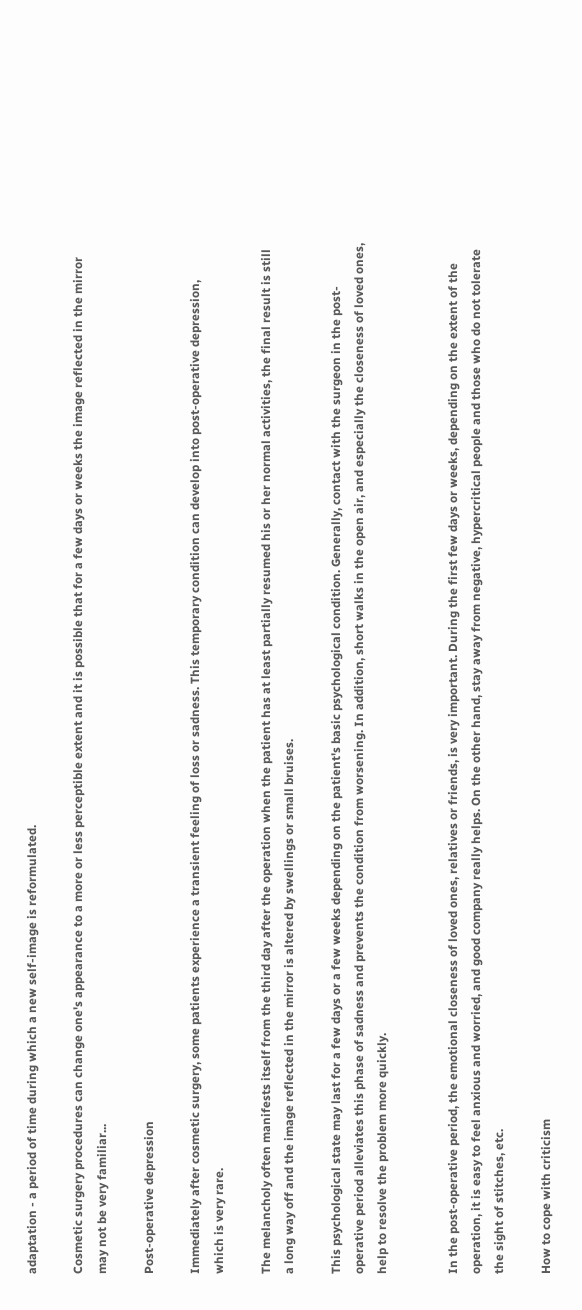adaptation - a period of time during which a new self-image is reformulated.

Cosmetic surgery procedures can change one's appearance to a more or less perceptible extent and it is possible that for a few days or weeks the image reflected in the mirror may not be very familiar...

Post-operative depression

Immediately after cosmetic surgery, some patients experience a transient feeling of loss or sadness. This temporary condition can develop into post-operative depression, which is very rare.

The melancholy often manifests itself from the third day after the operation when the patient has at least partially resumed his or her normal activities, the final result is still a long way off and the image reflected in the mirror is altered by swellings or small bruises.

This psychological state may last for a few days or a few weeks depending on the patient's basic psychological condition. Generally, contact with the surgeon in the post-operative period alleviates this phase of sadness and prevents the condition from worsening. In addition, short walks in the open air, and especially the closeness of loved ones, help to resolve the problem more quickly.


In the post-operative period, the emotional closeness of loved ones, relatives or friends, is very important. During the first few days or weeks, depending on the extent of the operation, it is easy to feel anxious and worried, and good company really helps. On the other hand, stay away from negative, hypercritical people and those who do not tolerate the sight of stitches, etc.

How to cope with criticism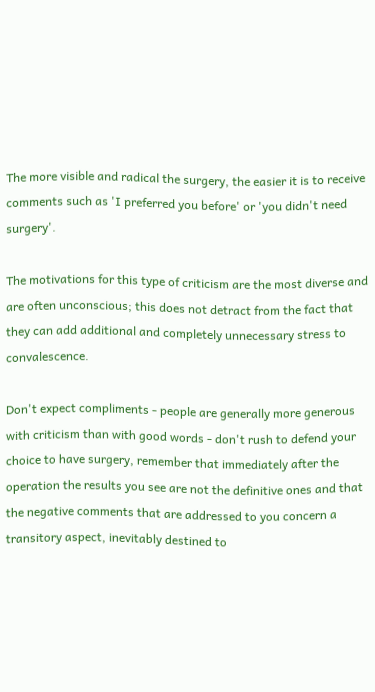The more visible and radical the surgery, the easier it is to receive comments such as 'I preferred you before' or 'you didn't need surgery'.

The motivations for this type of criticism are the most diverse and are often unconscious; this does not detract from the fact that they can add additional and completely unnecessary stress to convalescence.

Don't expect compliments - people are generally more generous with criticism than with good words - don't rush to defend your choice to have surgery, remember that immediately after the operation the results you see are not the definitive ones and that the negative comments that are addressed to you concern a transitory aspect, inevitably destined to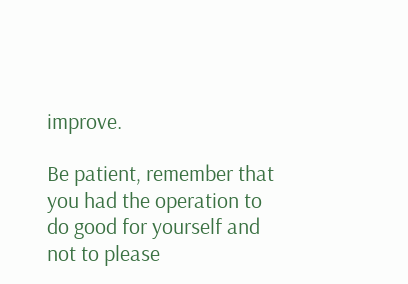improve.

Be patient, remember that you had the operation to do good for yourself and not to please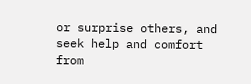or surprise others, and seek help and comfort from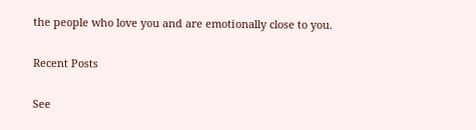the people who love you and are emotionally close to you.

Recent Posts

See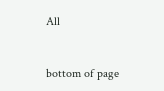All


bottom of page